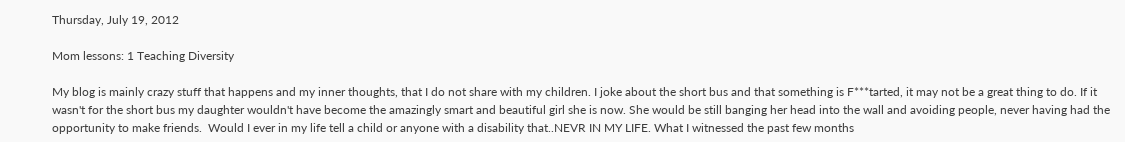Thursday, July 19, 2012

Mom lessons: 1 Teaching Diversity

My blog is mainly crazy stuff that happens and my inner thoughts, that I do not share with my children. I joke about the short bus and that something is F***tarted, it may not be a great thing to do. If it wasn't for the short bus my daughter wouldn't have become the amazingly smart and beautiful girl she is now. She would be still banging her head into the wall and avoiding people, never having had the opportunity to make friends.  Would I ever in my life tell a child or anyone with a disability that..NEVR IN MY LIFE. What I witnessed the past few months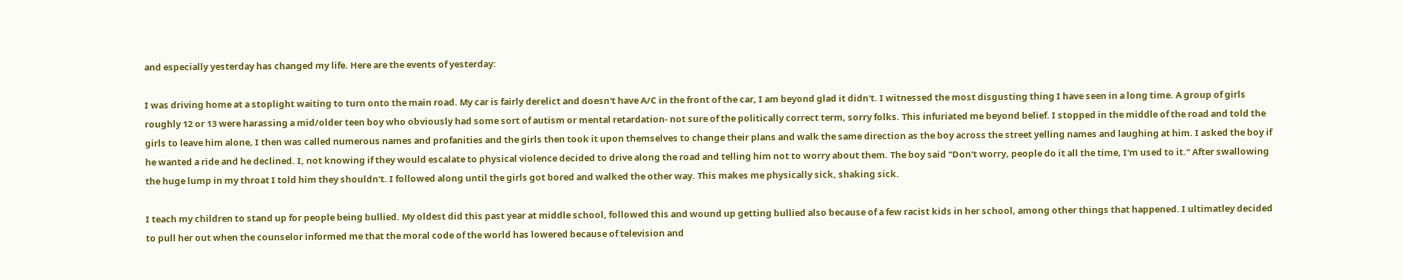and especially yesterday has changed my life. Here are the events of yesterday:

I was driving home at a stoplight waiting to turn onto the main road. My car is fairly derelict and doesn't have A/C in the front of the car, I am beyond glad it didn't. I witnessed the most disgusting thing I have seen in a long time. A group of girls roughly 12 or 13 were harassing a mid/older teen boy who obviously had some sort of autism or mental retardation- not sure of the politically correct term, sorry folks. This infuriated me beyond belief. I stopped in the middle of the road and told the girls to leave him alone, I then was called numerous names and profanities and the girls then took it upon themselves to change their plans and walk the same direction as the boy across the street yelling names and laughing at him. I asked the boy if he wanted a ride and he declined. I, not knowing if they would escalate to physical violence decided to drive along the road and telling him not to worry about them. The boy said "Don't worry, people do it all the time, I'm used to it." After swallowing the huge lump in my throat I told him they shouldn't. I followed along until the girls got bored and walked the other way. This makes me physically sick, shaking sick.

I teach my children to stand up for people being bullied. My oldest did this past year at middle school, followed this and wound up getting bullied also because of a few racist kids in her school, among other things that happened. I ultimatley decided to pull her out when the counselor informed me that the moral code of the world has lowered because of television and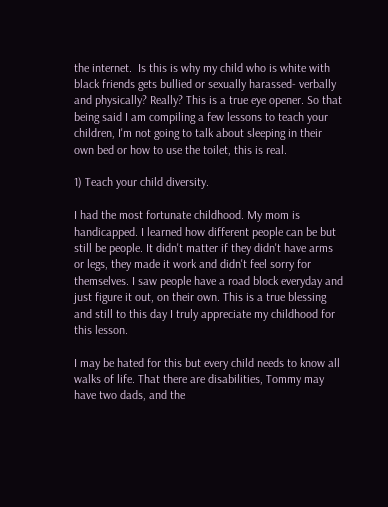the internet.  Is this is why my child who is white with black friends gets bullied or sexually harassed- verbally and physically? Really? This is a true eye opener. So that being said I am compiling a few lessons to teach your children, I'm not going to talk about sleeping in their own bed or how to use the toilet, this is real.

1) Teach your child diversity.

I had the most fortunate childhood. My mom is handicapped. I learned how different people can be but still be people. It didn't matter if they didn't have arms or legs, they made it work and didn't feel sorry for themselves. I saw people have a road block everyday and just figure it out, on their own. This is a true blessing and still to this day I truly appreciate my childhood for this lesson.

I may be hated for this but every child needs to know all walks of life. That there are disabilities, Tommy may have two dads, and the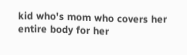kid who's mom who covers her entire body for her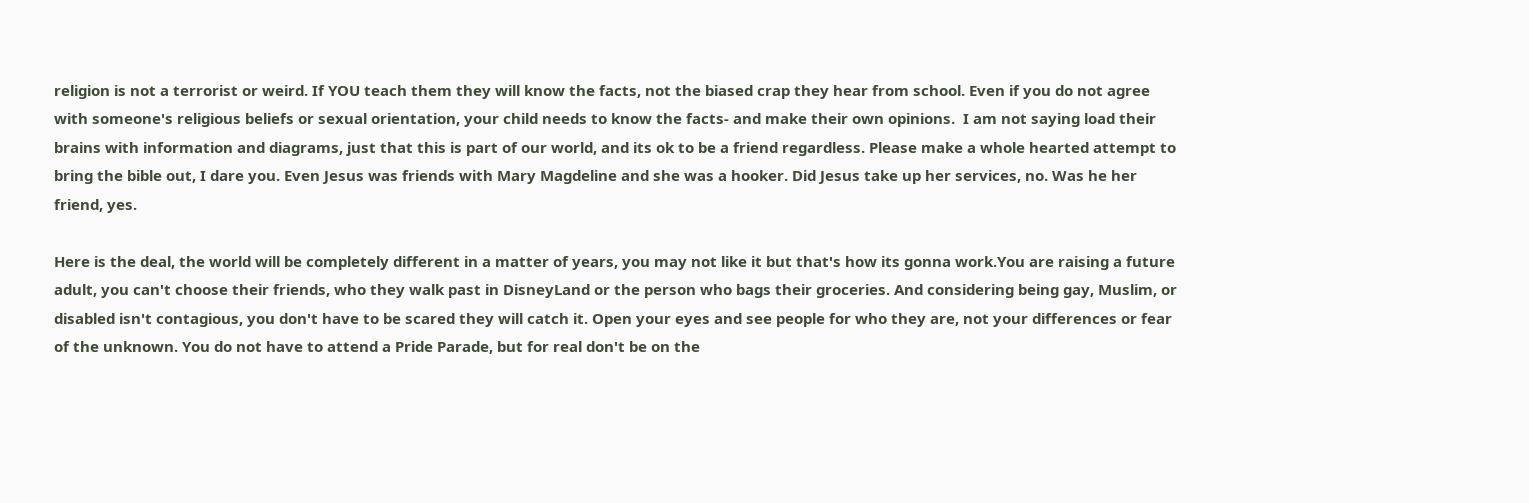religion is not a terrorist or weird. If YOU teach them they will know the facts, not the biased crap they hear from school. Even if you do not agree with someone's religious beliefs or sexual orientation, your child needs to know the facts- and make their own opinions.  I am not saying load their brains with information and diagrams, just that this is part of our world, and its ok to be a friend regardless. Please make a whole hearted attempt to bring the bible out, I dare you. Even Jesus was friends with Mary Magdeline and she was a hooker. Did Jesus take up her services, no. Was he her friend, yes.

Here is the deal, the world will be completely different in a matter of years, you may not like it but that's how its gonna work.You are raising a future adult, you can't choose their friends, who they walk past in DisneyLand or the person who bags their groceries. And considering being gay, Muslim, or disabled isn't contagious, you don't have to be scared they will catch it. Open your eyes and see people for who they are, not your differences or fear of the unknown. You do not have to attend a Pride Parade, but for real don't be on the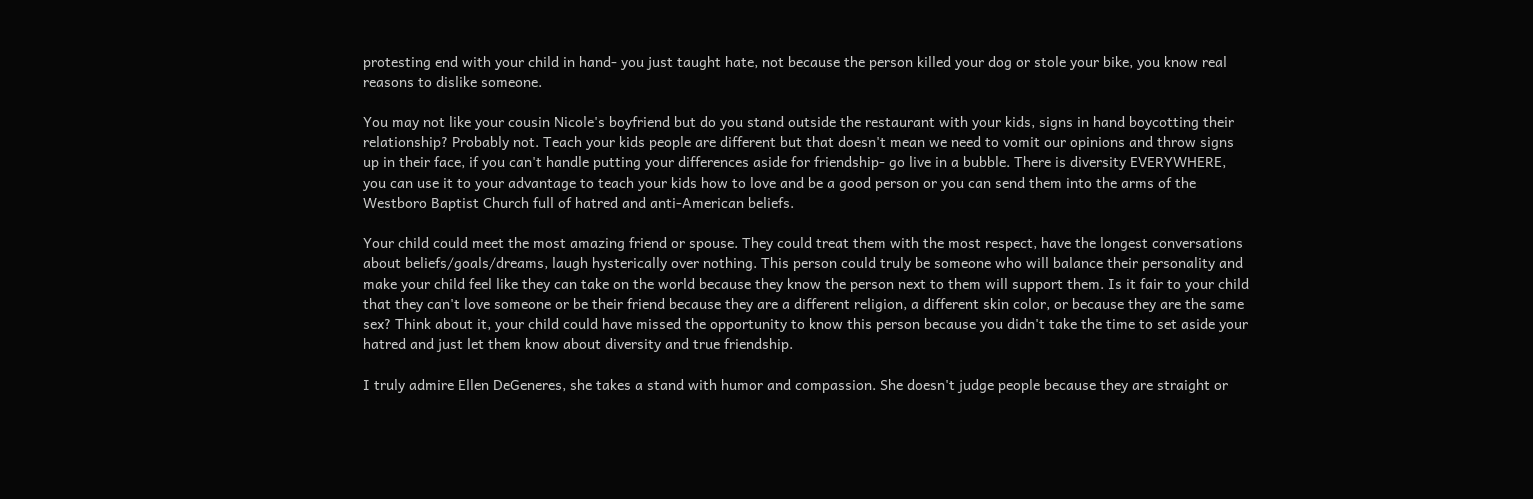protesting end with your child in hand- you just taught hate, not because the person killed your dog or stole your bike, you know real reasons to dislike someone.

You may not like your cousin Nicole's boyfriend but do you stand outside the restaurant with your kids, signs in hand boycotting their relationship? Probably not. Teach your kids people are different but that doesn't mean we need to vomit our opinions and throw signs up in their face, if you can't handle putting your differences aside for friendship- go live in a bubble. There is diversity EVERYWHERE, you can use it to your advantage to teach your kids how to love and be a good person or you can send them into the arms of the Westboro Baptist Church full of hatred and anti-American beliefs.

Your child could meet the most amazing friend or spouse. They could treat them with the most respect, have the longest conversations about beliefs/goals/dreams, laugh hysterically over nothing. This person could truly be someone who will balance their personality and make your child feel like they can take on the world because they know the person next to them will support them. Is it fair to your child that they can't love someone or be their friend because they are a different religion, a different skin color, or because they are the same sex? Think about it, your child could have missed the opportunity to know this person because you didn't take the time to set aside your hatred and just let them know about diversity and true friendship.

I truly admire Ellen DeGeneres, she takes a stand with humor and compassion. She doesn't judge people because they are straight or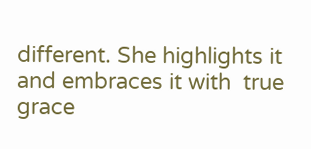different. She highlights it and embraces it with  true grace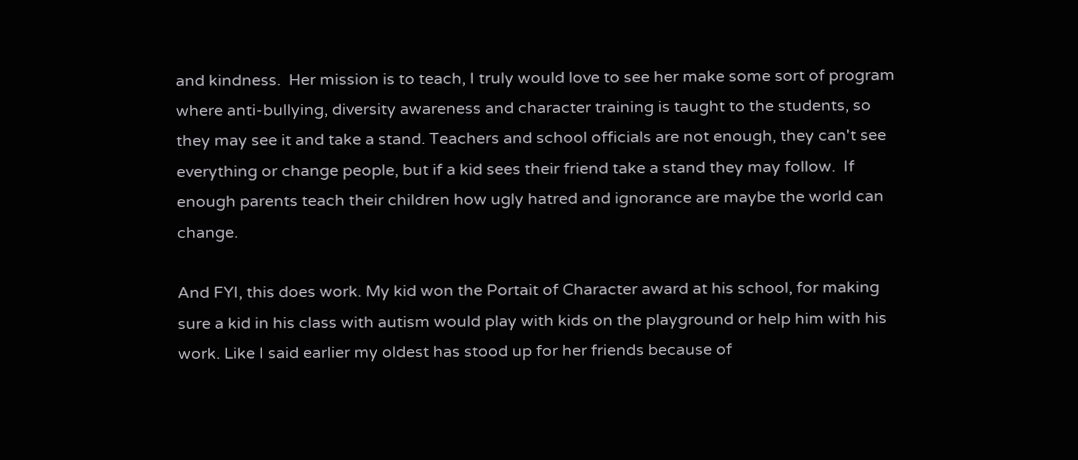and kindness.  Her mission is to teach, I truly would love to see her make some sort of program where anti-bullying, diversity awareness and character training is taught to the students, so they may see it and take a stand. Teachers and school officials are not enough, they can't see everything or change people, but if a kid sees their friend take a stand they may follow.  If enough parents teach their children how ugly hatred and ignorance are maybe the world can change.

And FYI, this does work. My kid won the Portait of Character award at his school, for making sure a kid in his class with autism would play with kids on the playground or help him with his work. Like I said earlier my oldest has stood up for her friends because of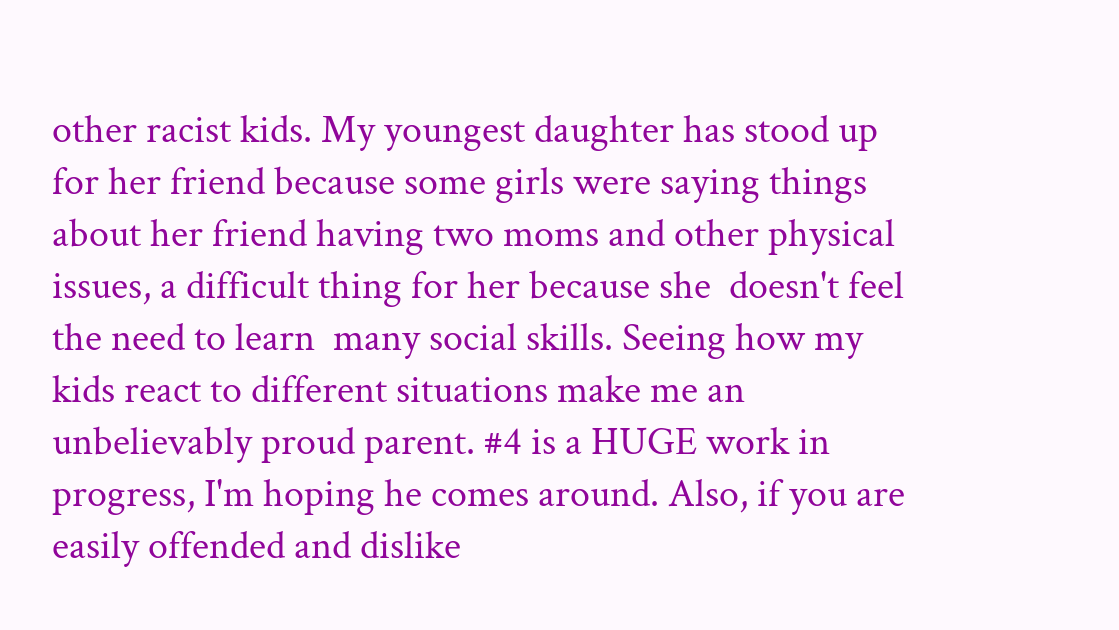other racist kids. My youngest daughter has stood up for her friend because some girls were saying things about her friend having two moms and other physical issues, a difficult thing for her because she  doesn't feel the need to learn  many social skills. Seeing how my kids react to different situations make me an unbelievably proud parent. #4 is a HUGE work in progress, I'm hoping he comes around. Also, if you are easily offended and dislike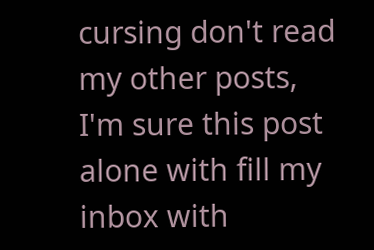cursing don't read my other posts, I'm sure this post alone with fill my inbox with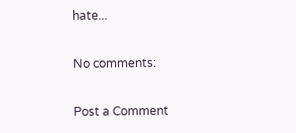hate...

No comments:

Post a Comment